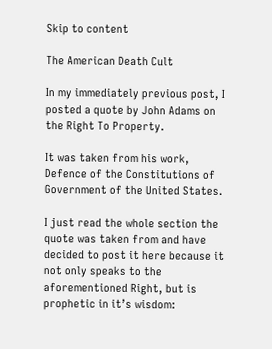Skip to content

The American Death Cult

In my immediately previous post, I posted a quote by John Adams on the Right To Property.

It was taken from his work, Defence of the Constitutions of Government of the United States.

I just read the whole section the quote was taken from and have decided to post it here because it not only speaks to the aforementioned Right, but is prophetic in it’s wisdom: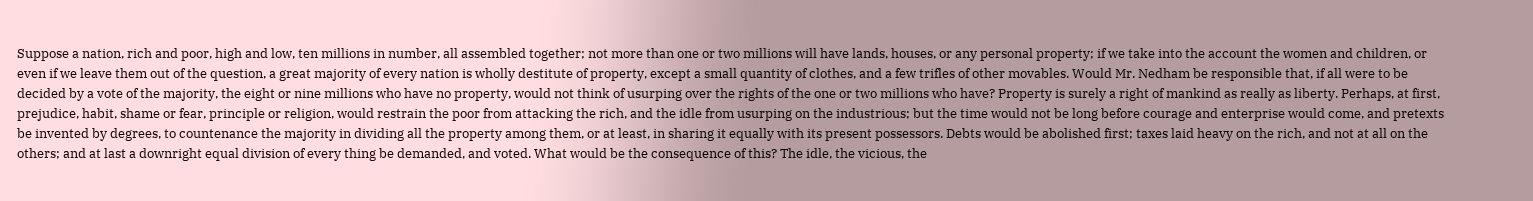Suppose a nation, rich and poor, high and low, ten millions in number, all assembled together; not more than one or two millions will have lands, houses, or any personal property; if we take into the account the women and children, or even if we leave them out of the question, a great majority of every nation is wholly destitute of property, except a small quantity of clothes, and a few trifles of other movables. Would Mr. Nedham be responsible that, if all were to be decided by a vote of the majority, the eight or nine millions who have no property, would not think of usurping over the rights of the one or two millions who have? Property is surely a right of mankind as really as liberty. Perhaps, at first, prejudice, habit, shame or fear, principle or religion, would restrain the poor from attacking the rich, and the idle from usurping on the industrious; but the time would not be long before courage and enterprise would come, and pretexts be invented by degrees, to countenance the majority in dividing all the property among them, or at least, in sharing it equally with its present possessors. Debts would be abolished first; taxes laid heavy on the rich, and not at all on the others; and at last a downright equal division of every thing be demanded, and voted. What would be the consequence of this? The idle, the vicious, the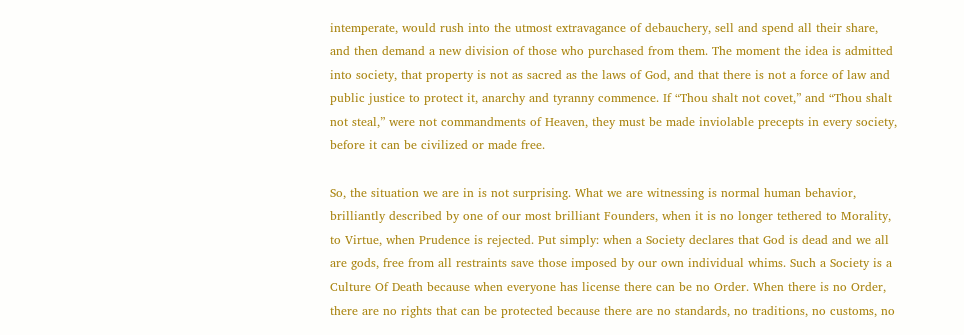intemperate, would rush into the utmost extravagance of debauchery, sell and spend all their share, and then demand a new division of those who purchased from them. The moment the idea is admitted into society, that property is not as sacred as the laws of God, and that there is not a force of law and public justice to protect it, anarchy and tyranny commence. If “Thou shalt not covet,” and “Thou shalt not steal,” were not commandments of Heaven, they must be made inviolable precepts in every society, before it can be civilized or made free.

So, the situation we are in is not surprising. What we are witnessing is normal human behavior, brilliantly described by one of our most brilliant Founders, when it is no longer tethered to Morality, to Virtue, when Prudence is rejected. Put simply: when a Society declares that God is dead and we all are gods, free from all restraints save those imposed by our own individual whims. Such a Society is a Culture Of Death because when everyone has license there can be no Order. When there is no Order, there are no rights that can be protected because there are no standards, no traditions, no customs, no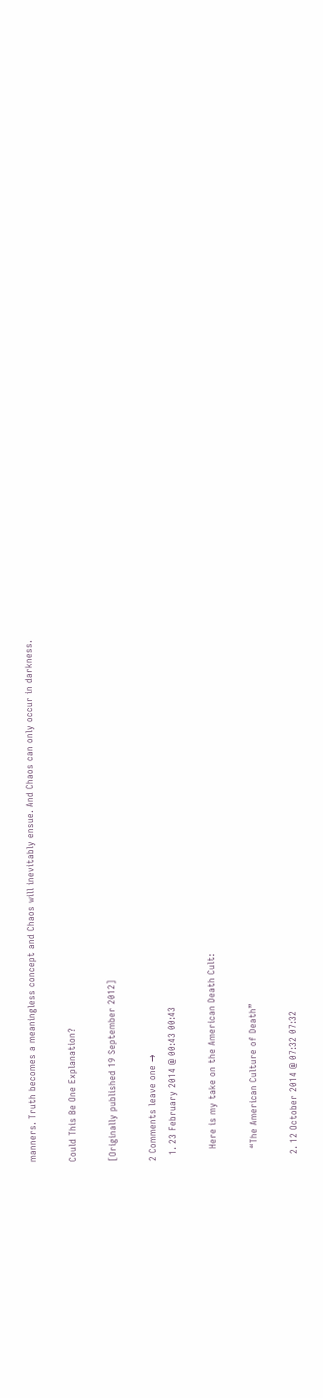manners. Truth becomes a meaningless concept and Chaos will inevitably ensue. And Chaos can only occur in darkness.

Could This Be One Explanation?

[Originally published 19 September 2012]

2 Comments leave one →
  1. 23 February 2014 @ 00:43 00:43

    Here is my take on the American Death Cult:

    “The American Culture of Death”

  2. 12 October 2014 @ 07:32 07:32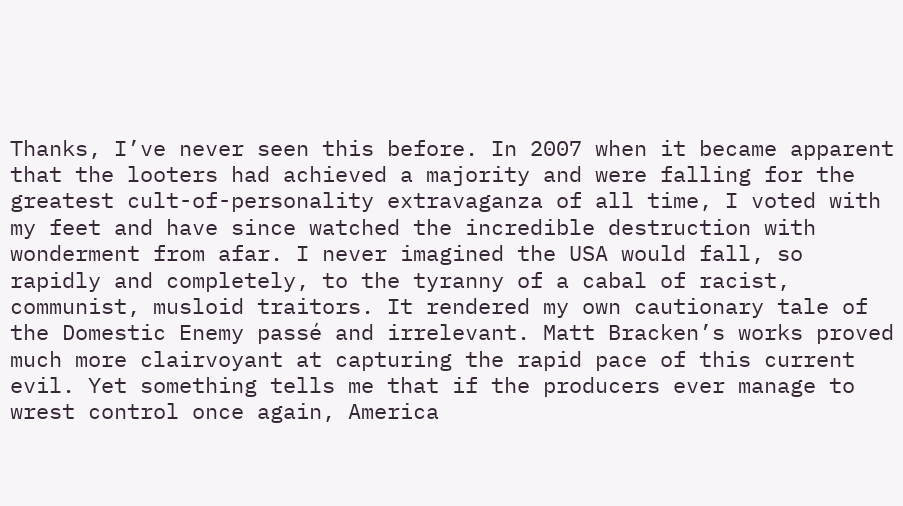Thanks, I’ve never seen this before. In 2007 when it became apparent that the looters had achieved a majority and were falling for the greatest cult-of-personality extravaganza of all time, I voted with my feet and have since watched the incredible destruction with wonderment from afar. I never imagined the USA would fall, so rapidly and completely, to the tyranny of a cabal of racist, communist, musloid traitors. It rendered my own cautionary tale of the Domestic Enemy passé and irrelevant. Matt Bracken’s works proved much more clairvoyant at capturing the rapid pace of this current evil. Yet something tells me that if the producers ever manage to wrest control once again, America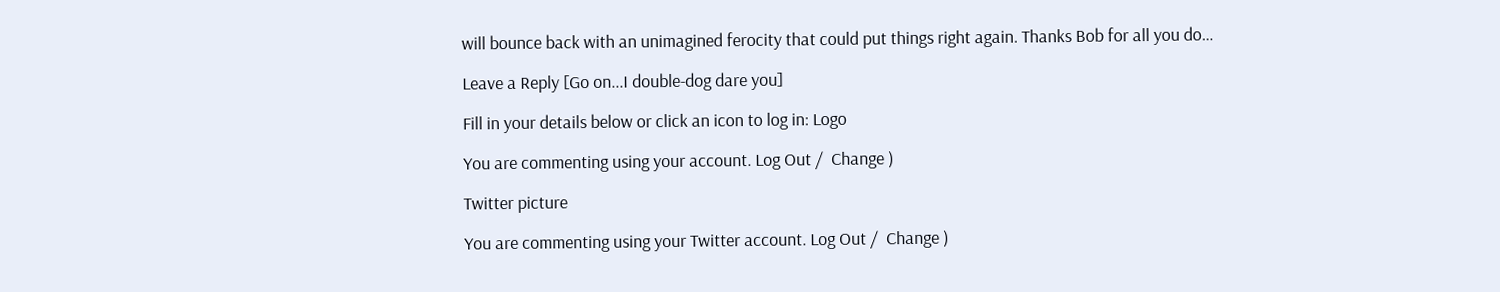will bounce back with an unimagined ferocity that could put things right again. Thanks Bob for all you do…

Leave a Reply [Go on...I double-dog dare you]

Fill in your details below or click an icon to log in: Logo

You are commenting using your account. Log Out /  Change )

Twitter picture

You are commenting using your Twitter account. Log Out /  Change )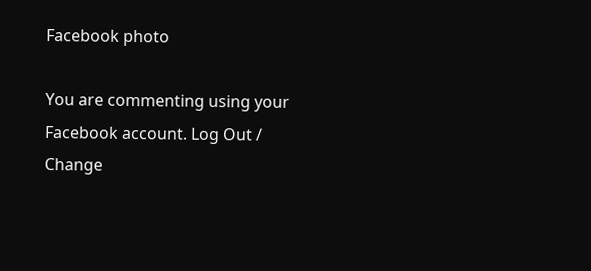Facebook photo

You are commenting using your Facebook account. Log Out /  Change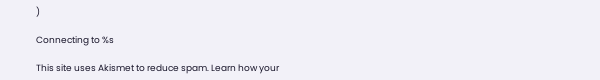)

Connecting to %s

This site uses Akismet to reduce spam. Learn how your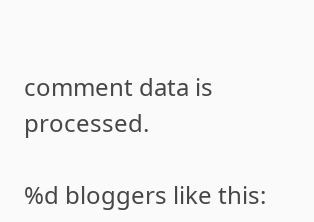comment data is processed.

%d bloggers like this: